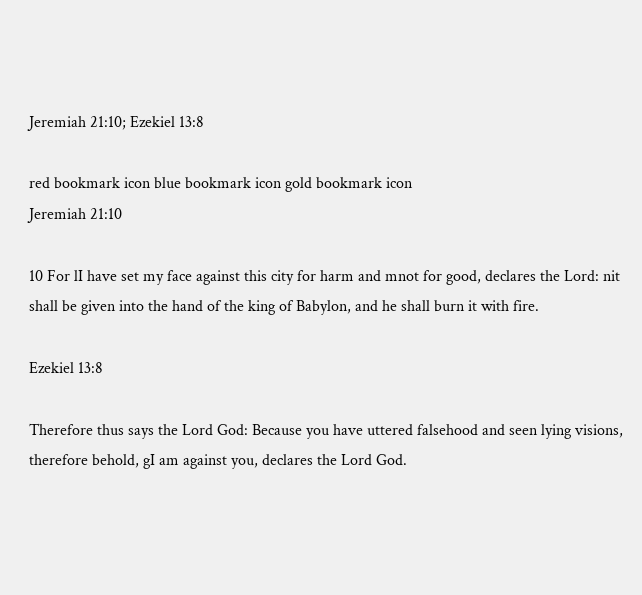Jeremiah 21:10; Ezekiel 13:8

red bookmark icon blue bookmark icon gold bookmark icon
Jeremiah 21:10

10 For lI have set my face against this city for harm and mnot for good, declares the Lord: nit shall be given into the hand of the king of Babylon, and he shall burn it with fire.

Ezekiel 13:8

Therefore thus says the Lord God: Because you have uttered falsehood and seen lying visions, therefore behold, gI am against you, declares the Lord God.